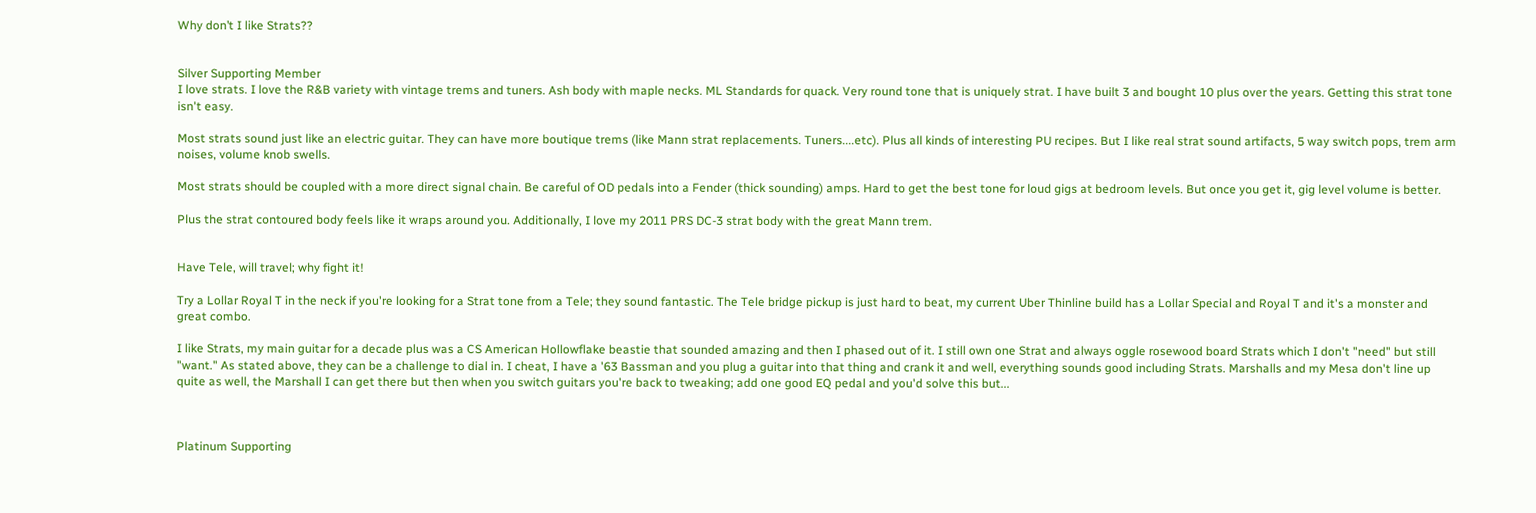Why don’t I like Strats??


Silver Supporting Member
I love strats. I love the R&B variety with vintage trems and tuners. Ash body with maple necks. ML Standards for quack. Very round tone that is uniquely strat. I have built 3 and bought 10 plus over the years. Getting this strat tone isn't easy.

Most strats sound just like an electric guitar. They can have more boutique trems (like Mann strat replacements. Tuners....etc). Plus all kinds of interesting PU recipes. But I like real strat sound artifacts, 5 way switch pops, trem arm noises, volume knob swells.

Most strats should be coupled with a more direct signal chain. Be careful of OD pedals into a Fender (thick sounding) amps. Hard to get the best tone for loud gigs at bedroom levels. But once you get it, gig level volume is better.

Plus the strat contoured body feels like it wraps around you. Additionally, I love my 2011 PRS DC-3 strat body with the great Mann trem.


Have Tele, will travel; why fight it!

Try a Lollar Royal T in the neck if you're looking for a Strat tone from a Tele; they sound fantastic. The Tele bridge pickup is just hard to beat, my current Uber Thinline build has a Lollar Special and Royal T and it's a monster and great combo.

I like Strats, my main guitar for a decade plus was a CS American Hollowflake beastie that sounded amazing and then I phased out of it. I still own one Strat and always oggle rosewood board Strats which I don't "need" but still "want." As stated above, they can be a challenge to dial in. I cheat, I have a '63 Bassman and you plug a guitar into that thing and crank it and well, everything sounds good including Strats. Marshalls and my Mesa don't line up quite as well, the Marshall I can get there but then when you switch guitars you're back to tweaking; add one good EQ pedal and you'd solve this but...



Platinum Supporting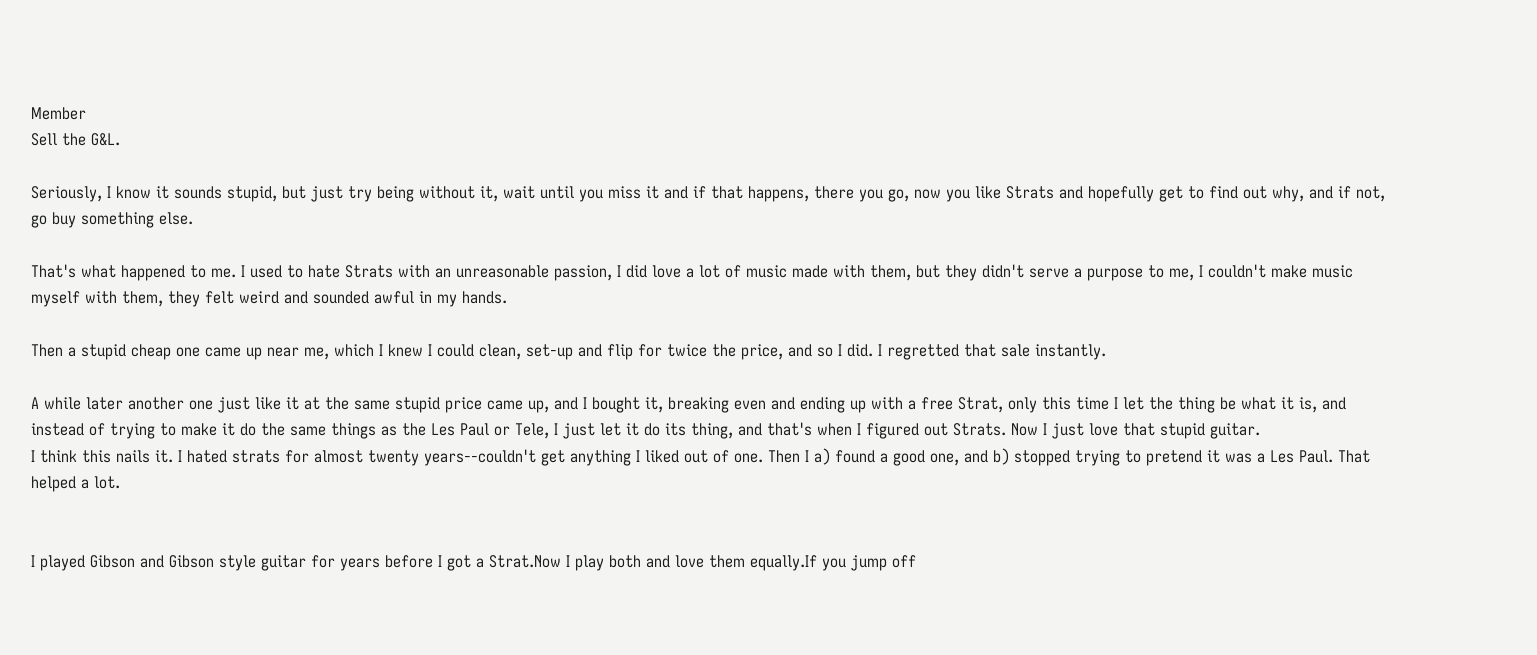Member
Sell the G&L.

Seriously, I know it sounds stupid, but just try being without it, wait until you miss it and if that happens, there you go, now you like Strats and hopefully get to find out why, and if not, go buy something else.

That's what happened to me. I used to hate Strats with an unreasonable passion, I did love a lot of music made with them, but they didn't serve a purpose to me, I couldn't make music myself with them, they felt weird and sounded awful in my hands.

Then a stupid cheap one came up near me, which I knew I could clean, set-up and flip for twice the price, and so I did. I regretted that sale instantly.

A while later another one just like it at the same stupid price came up, and I bought it, breaking even and ending up with a free Strat, only this time I let the thing be what it is, and instead of trying to make it do the same things as the Les Paul or Tele, I just let it do its thing, and that's when I figured out Strats. Now I just love that stupid guitar.
I think this nails it. I hated strats for almost twenty years--couldn't get anything I liked out of one. Then I a) found a good one, and b) stopped trying to pretend it was a Les Paul. That helped a lot.


I played Gibson and Gibson style guitar for years before I got a Strat.Now I play both and love them equally.If you jump off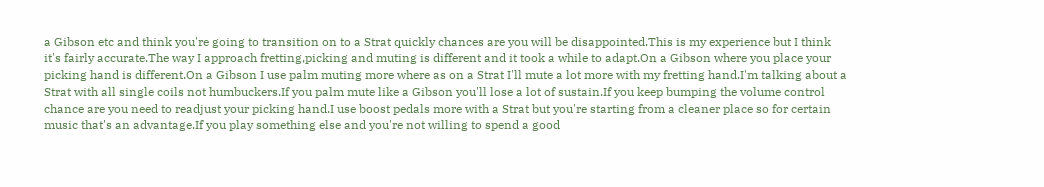a Gibson etc and think you're going to transition on to a Strat quickly chances are you will be disappointed.This is my experience but I think it's fairly accurate.The way I approach fretting,picking and muting is different and it took a while to adapt.On a Gibson where you place your picking hand is different.On a Gibson I use palm muting more where as on a Strat I'll mute a lot more with my fretting hand.I'm talking about a Strat with all single coils not humbuckers.If you palm mute like a Gibson you'll lose a lot of sustain.If you keep bumping the volume control chance are you need to readjust your picking hand.I use boost pedals more with a Strat but you're starting from a cleaner place so for certain music that's an advantage.If you play something else and you're not willing to spend a good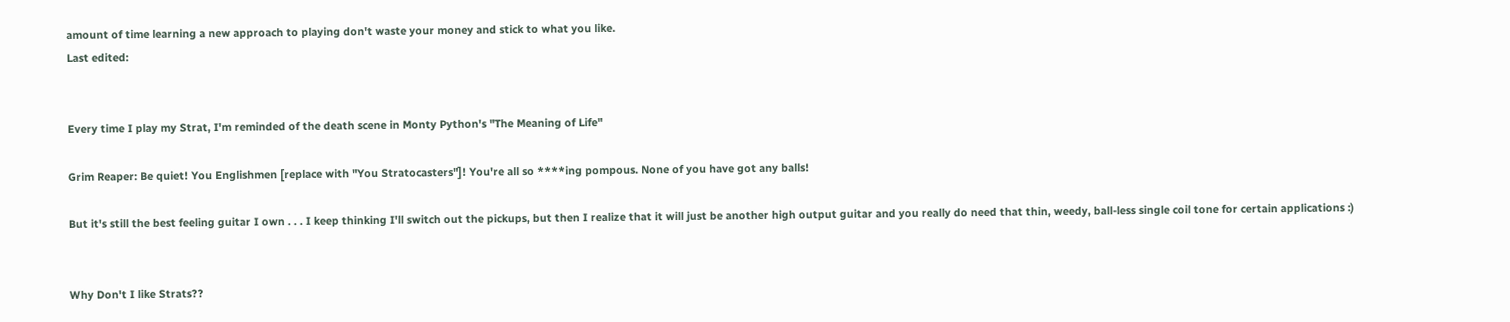amount of time learning a new approach to playing don't waste your money and stick to what you like.
Last edited:


Every time I play my Strat, I'm reminded of the death scene in Monty Python's "The Meaning of Life"

Grim Reaper: Be quiet! You Englishmen [replace with "You Stratocasters"]! You're all so ****ing pompous. None of you have got any balls!

But it's still the best feeling guitar I own . . . I keep thinking I'll switch out the pickups, but then I realize that it will just be another high output guitar and you really do need that thin, weedy, ball-less single coil tone for certain applications :)


Why Don't I like Strats??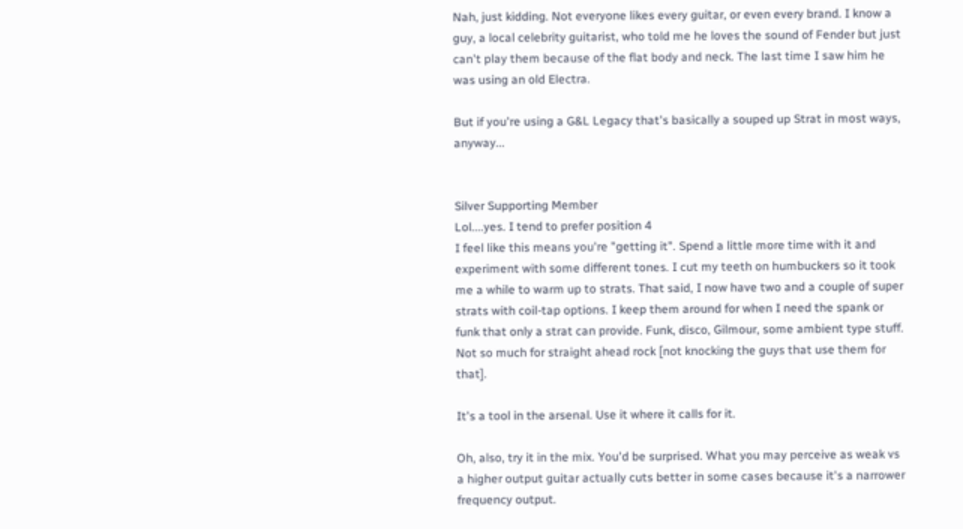Nah, just kidding. Not everyone likes every guitar, or even every brand. I know a guy, a local celebrity guitarist, who told me he loves the sound of Fender but just can't play them because of the flat body and neck. The last time I saw him he was using an old Electra.

But if you're using a G&L Legacy that's basically a souped up Strat in most ways, anyway...


Silver Supporting Member
Lol....yes. I tend to prefer position 4
I feel like this means you're "getting it". Spend a little more time with it and experiment with some different tones. I cut my teeth on humbuckers so it took me a while to warm up to strats. That said, I now have two and a couple of super strats with coil-tap options. I keep them around for when I need the spank or funk that only a strat can provide. Funk, disco, Gilmour, some ambient type stuff. Not so much for straight ahead rock [not knocking the guys that use them for that].

It's a tool in the arsenal. Use it where it calls for it.

Oh, also, try it in the mix. You'd be surprised. What you may perceive as weak vs a higher output guitar actually cuts better in some cases because it's a narrower frequency output.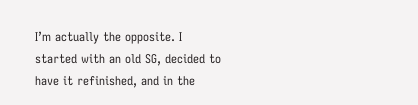I’m actually the opposite. I started with an old SG, decided to have it refinished, and in the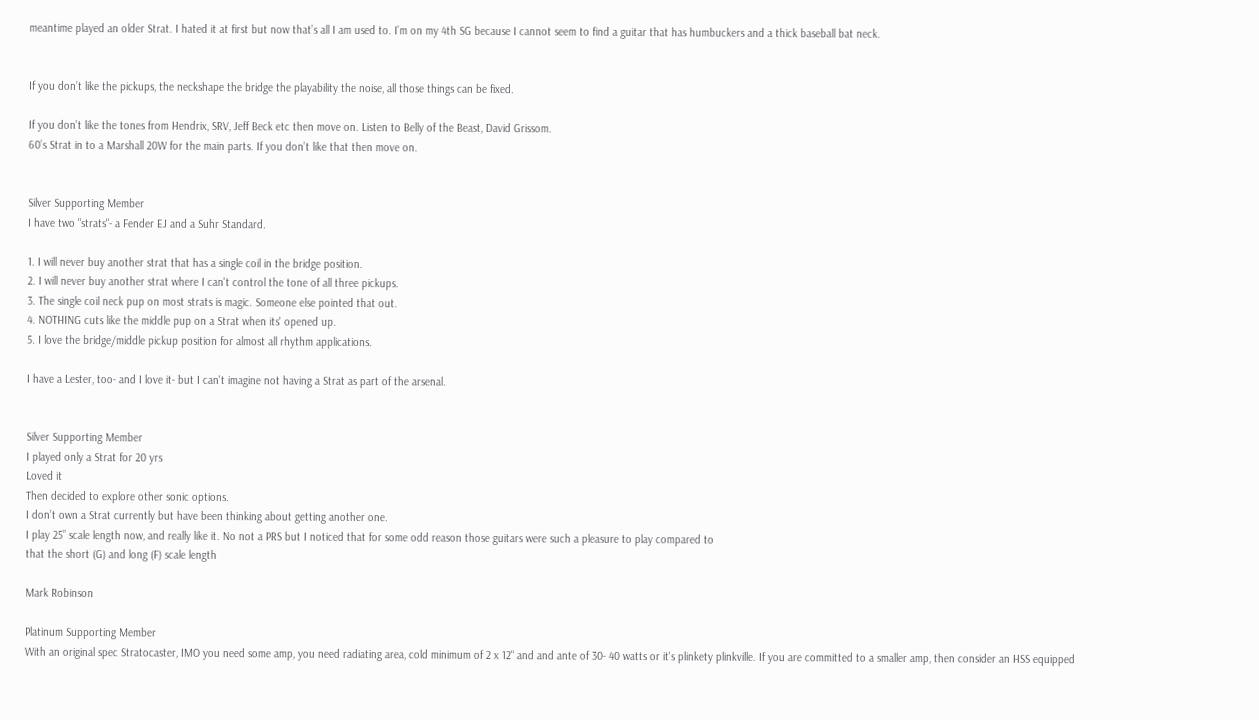meantime played an older Strat. I hated it at first but now that’s all I am used to. I’m on my 4th SG because I cannot seem to find a guitar that has humbuckers and a thick baseball bat neck.


If you don’t like the pickups, the neckshape the bridge the playability the noise, all those things can be fixed.

If you don’t like the tones from Hendrix, SRV, Jeff Beck etc then move on. Listen to Belly of the Beast, David Grissom.
60’s Strat in to a Marshall 20W for the main parts. If you don’t like that then move on.


Silver Supporting Member
I have two "strats"- a Fender EJ and a Suhr Standard.

1. I will never buy another strat that has a single coil in the bridge position.
2. I will never buy another strat where I can't control the tone of all three pickups.
3. The single coil neck pup on most strats is magic. Someone else pointed that out.
4. NOTHING cuts like the middle pup on a Strat when its' opened up.
5. I love the bridge/middle pickup position for almost all rhythm applications.

I have a Lester, too- and I love it- but I can't imagine not having a Strat as part of the arsenal.


Silver Supporting Member
I played only a Strat for 20 yrs
Loved it
Then decided to explore other sonic options.
I don’t own a Strat currently but have been thinking about getting another one.
I play 25” scale length now, and really like it. No not a PRS but I noticed that for some odd reason those guitars were such a pleasure to play compared to
that the short (G) and long (F) scale length

Mark Robinson

Platinum Supporting Member
With an original spec Stratocaster, IMO you need some amp, you need radiating area, cold minimum of 2 x 12" and and ante of 30- 40 watts or it's plinkety plinkville. If you are committed to a smaller amp, then consider an HSS equipped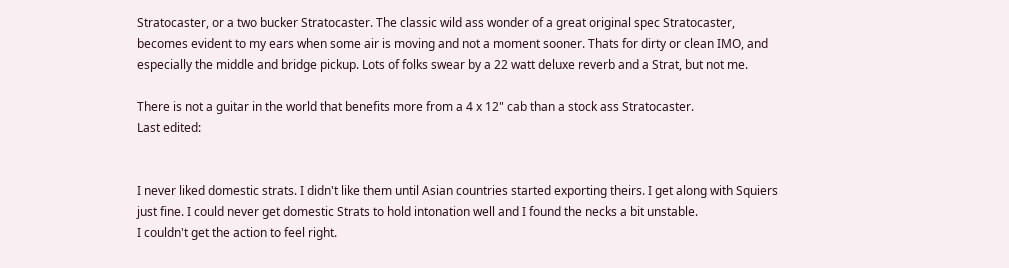Stratocaster, or a two bucker Stratocaster. The classic wild ass wonder of a great original spec Stratocaster, becomes evident to my ears when some air is moving and not a moment sooner. Thats for dirty or clean IMO, and especially the middle and bridge pickup. Lots of folks swear by a 22 watt deluxe reverb and a Strat, but not me.

There is not a guitar in the world that benefits more from a 4 x 12" cab than a stock ass Stratocaster.
Last edited:


I never liked domestic strats. I didn't like them until Asian countries started exporting theirs. I get along with Squiers just fine. I could never get domestic Strats to hold intonation well and I found the necks a bit unstable.
I couldn't get the action to feel right.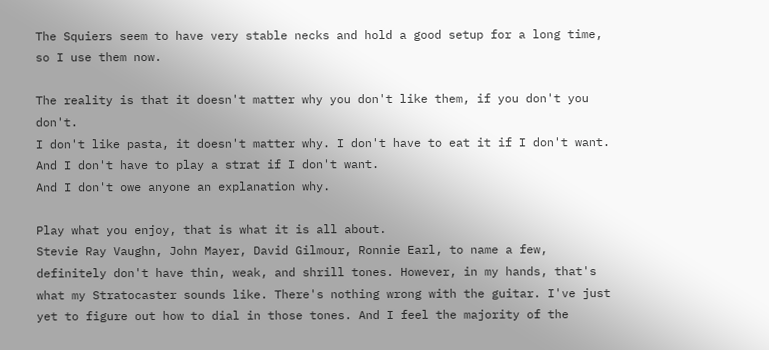The Squiers seem to have very stable necks and hold a good setup for a long time, so I use them now.

The reality is that it doesn't matter why you don't like them, if you don't you don't.
I don't like pasta, it doesn't matter why. I don't have to eat it if I don't want.
And I don't have to play a strat if I don't want.
And I don't owe anyone an explanation why.

Play what you enjoy, that is what it is all about.
Stevie Ray Vaughn, John Mayer, David Gilmour, Ronnie Earl, to name a few, definitely don't have thin, weak, and shrill tones. However, in my hands, that's what my Stratocaster sounds like. There's nothing wrong with the guitar. I've just yet to figure out how to dial in those tones. And I feel the majority of the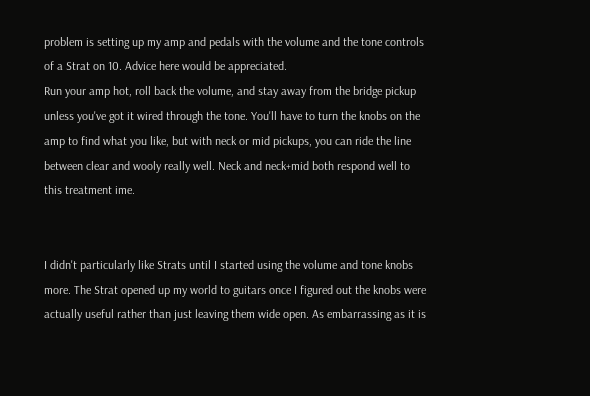problem is setting up my amp and pedals with the volume and the tone controls of a Strat on 10. Advice here would be appreciated.
Run your amp hot, roll back the volume, and stay away from the bridge pickup unless you've got it wired through the tone. You'll have to turn the knobs on the amp to find what you like, but with neck or mid pickups, you can ride the line between clear and wooly really well. Neck and neck+mid both respond well to this treatment ime.


I didn't particularly like Strats until I started using the volume and tone knobs more. The Strat opened up my world to guitars once I figured out the knobs were actually useful rather than just leaving them wide open. As embarrassing as it is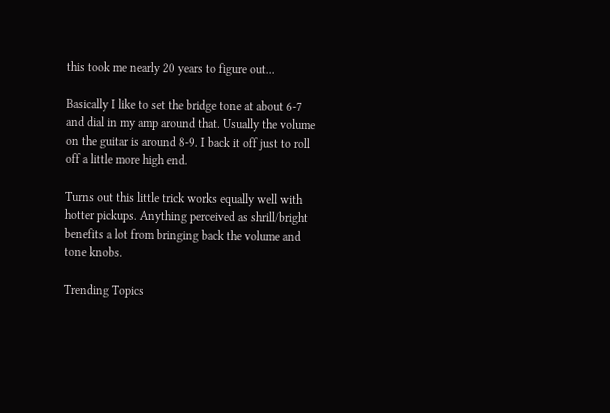this took me nearly 20 years to figure out...

Basically I like to set the bridge tone at about 6-7 and dial in my amp around that. Usually the volume on the guitar is around 8-9. I back it off just to roll off a little more high end.

Turns out this little trick works equally well with hotter pickups. Anything perceived as shrill/bright benefits a lot from bringing back the volume and tone knobs.

Trending Topics